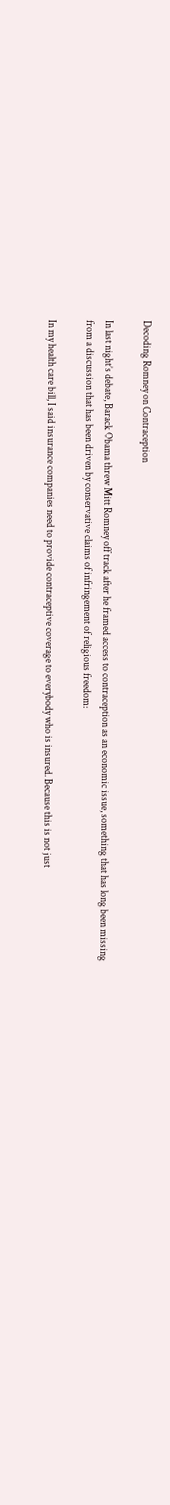Decoding Romney on Contraception

In last night’s debate, Barack Obama threw Mitt Romney off track after he framed access to contraception as an economic issue, something that has long been missing from a discussion that has been driven by conservative claims of infringement of religious freedom:

In my health care bill, I said insurance companies need to provide contraceptive coverage to everybody who is insured. Because this is not just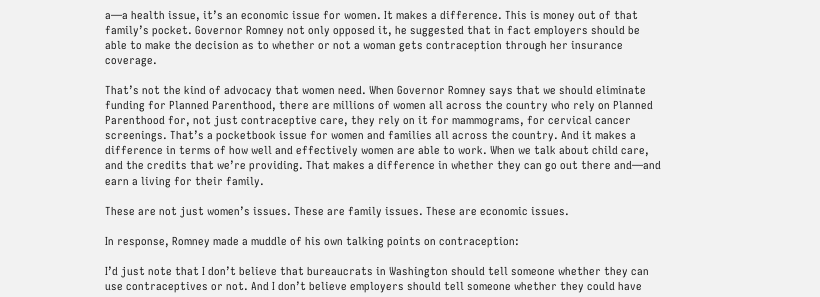a—a health issue, it’s an economic issue for women. It makes a difference. This is money out of that family’s pocket. Governor Romney not only opposed it, he suggested that in fact employers should be able to make the decision as to whether or not a woman gets contraception through her insurance coverage.

That’s not the kind of advocacy that women need. When Governor Romney says that we should eliminate funding for Planned Parenthood, there are millions of women all across the country who rely on Planned Parenthood for, not just contraceptive care, they rely on it for mammograms, for cervical cancer screenings. That’s a pocketbook issue for women and families all across the country. And it makes a difference in terms of how well and effectively women are able to work. When we talk about child care, and the credits that we’re providing. That makes a difference in whether they can go out there and—and earn a living for their family.

These are not just women’s issues. These are family issues. These are economic issues.

In response, Romney made a muddle of his own talking points on contraception:

I’d just note that I don’t believe that bureaucrats in Washington should tell someone whether they can use contraceptives or not. And I don’t believe employers should tell someone whether they could have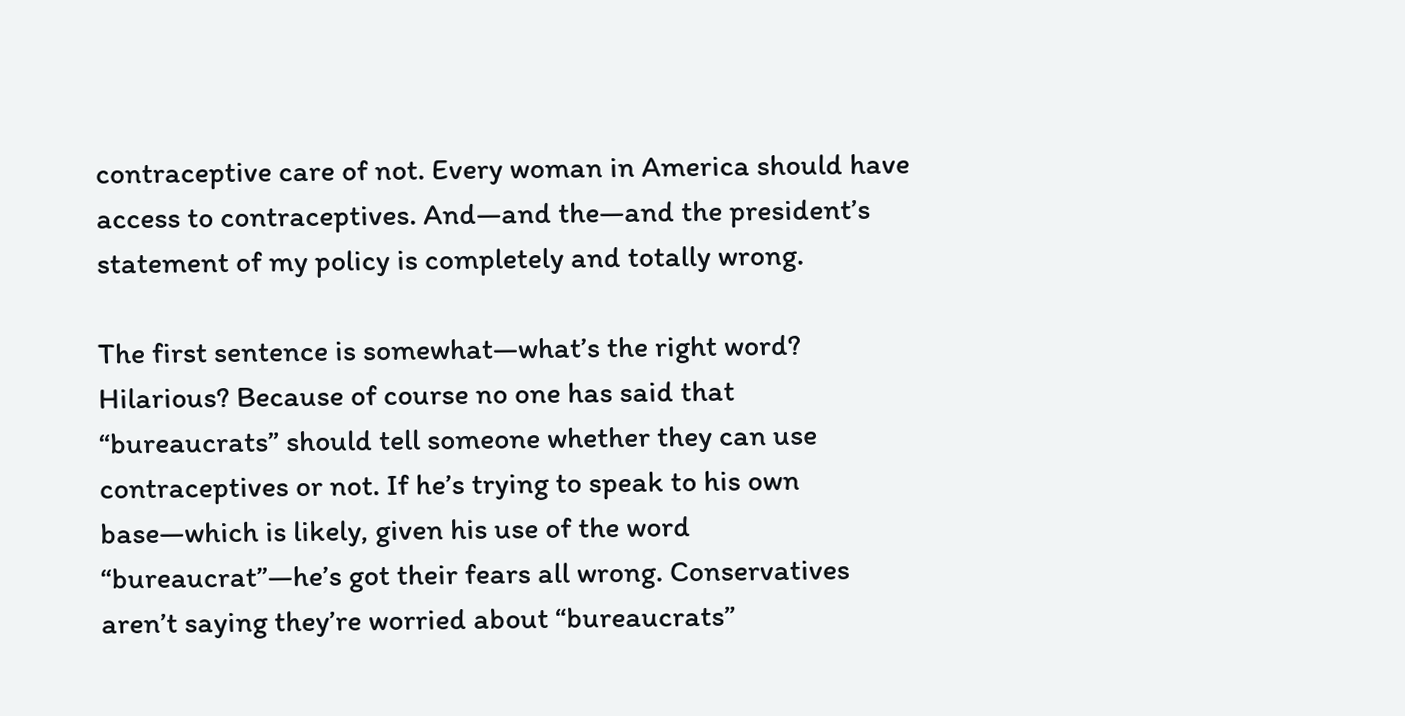contraceptive care of not. Every woman in America should have access to contraceptives. And—and the—and the president’s statement of my policy is completely and totally wrong.

The first sentence is somewhat—what’s the right word? Hilarious? Because of course no one has said that “bureaucrats” should tell someone whether they can use contraceptives or not. If he’s trying to speak to his own base—which is likely, given his use of the word “bureaucrat”—he’s got their fears all wrong. Conservatives aren’t saying they’re worried about “bureaucrats”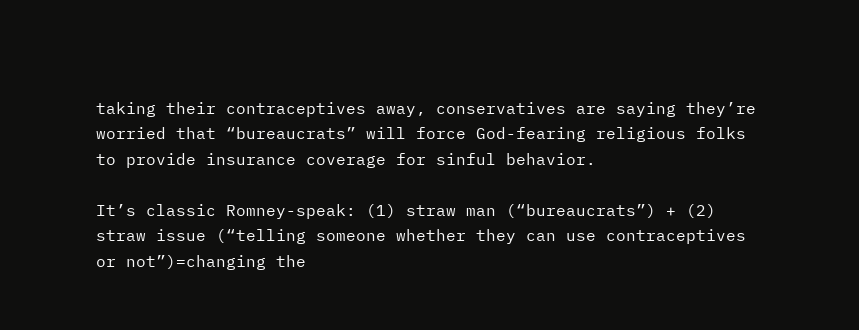taking their contraceptives away, conservatives are saying they’re worried that “bureaucrats” will force God-fearing religious folks to provide insurance coverage for sinful behavior.

It’s classic Romney-speak: (1) straw man (“bureaucrats”) + (2) straw issue (“telling someone whether they can use contraceptives or not”)=changing the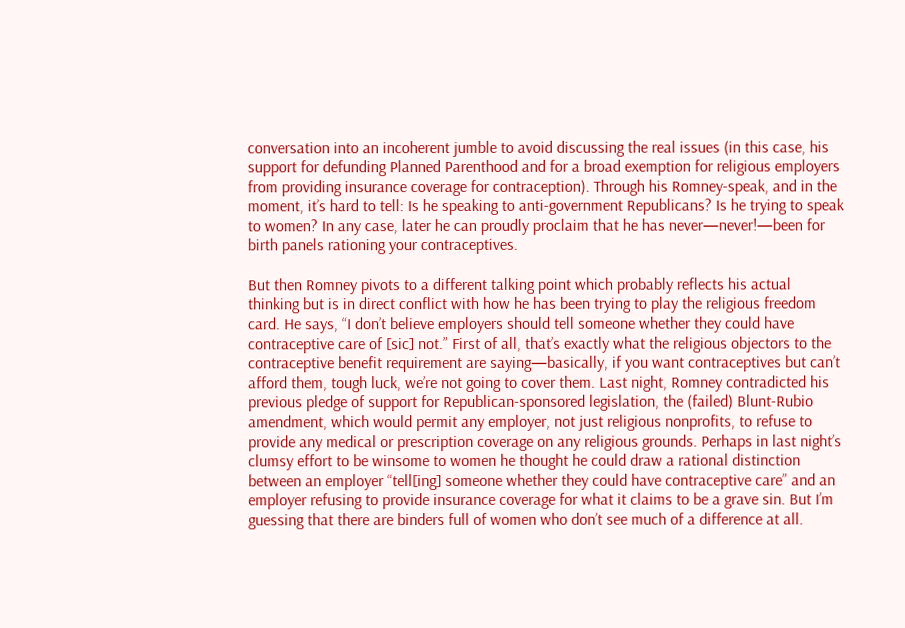conversation into an incoherent jumble to avoid discussing the real issues (in this case, his support for defunding Planned Parenthood and for a broad exemption for religious employers from providing insurance coverage for contraception). Through his Romney-speak, and in the moment, it’s hard to tell: Is he speaking to anti-government Republicans? Is he trying to speak to women? In any case, later he can proudly proclaim that he has never—never!—been for birth panels rationing your contraceptives.

But then Romney pivots to a different talking point which probably reflects his actual thinking but is in direct conflict with how he has been trying to play the religious freedom card. He says, “I don’t believe employers should tell someone whether they could have contraceptive care of [sic] not.” First of all, that’s exactly what the religious objectors to the contraceptive benefit requirement are saying—basically, if you want contraceptives but can’t afford them, tough luck, we’re not going to cover them. Last night, Romney contradicted his previous pledge of support for Republican-sponsored legislation, the (failed) Blunt-Rubio amendment, which would permit any employer, not just religious nonprofits, to refuse to provide any medical or prescription coverage on any religious grounds. Perhaps in last night’s clumsy effort to be winsome to women he thought he could draw a rational distinction between an employer “tell[ing] someone whether they could have contraceptive care” and an employer refusing to provide insurance coverage for what it claims to be a grave sin. But I’m guessing that there are binders full of women who don’t see much of a difference at all.